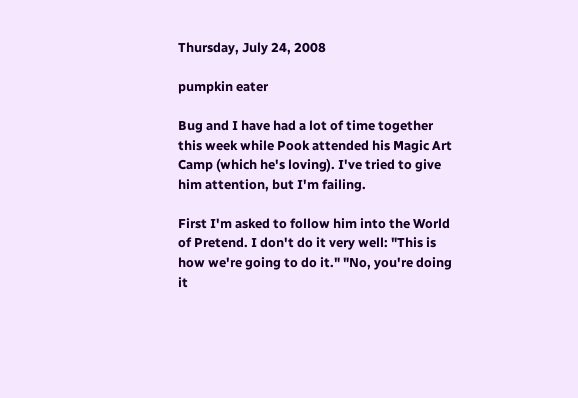Thursday, July 24, 2008

pumpkin eater

Bug and I have had a lot of time together this week while Pook attended his Magic Art Camp (which he's loving). I've tried to give him attention, but I'm failing.

First I'm asked to follow him into the World of Pretend. I don't do it very well: "This is how we're going to do it." "No, you're doing it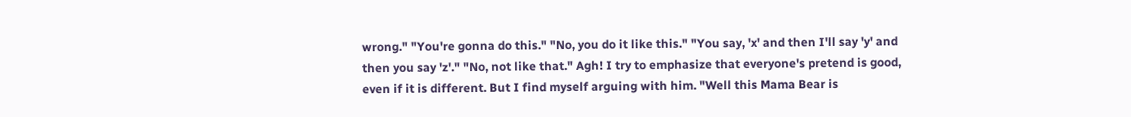wrong." "You're gonna do this." "No, you do it like this." "You say, 'x' and then I'll say 'y' and then you say 'z'." "No, not like that." Agh! I try to emphasize that everyone's pretend is good, even if it is different. But I find myself arguing with him. "Well this Mama Bear is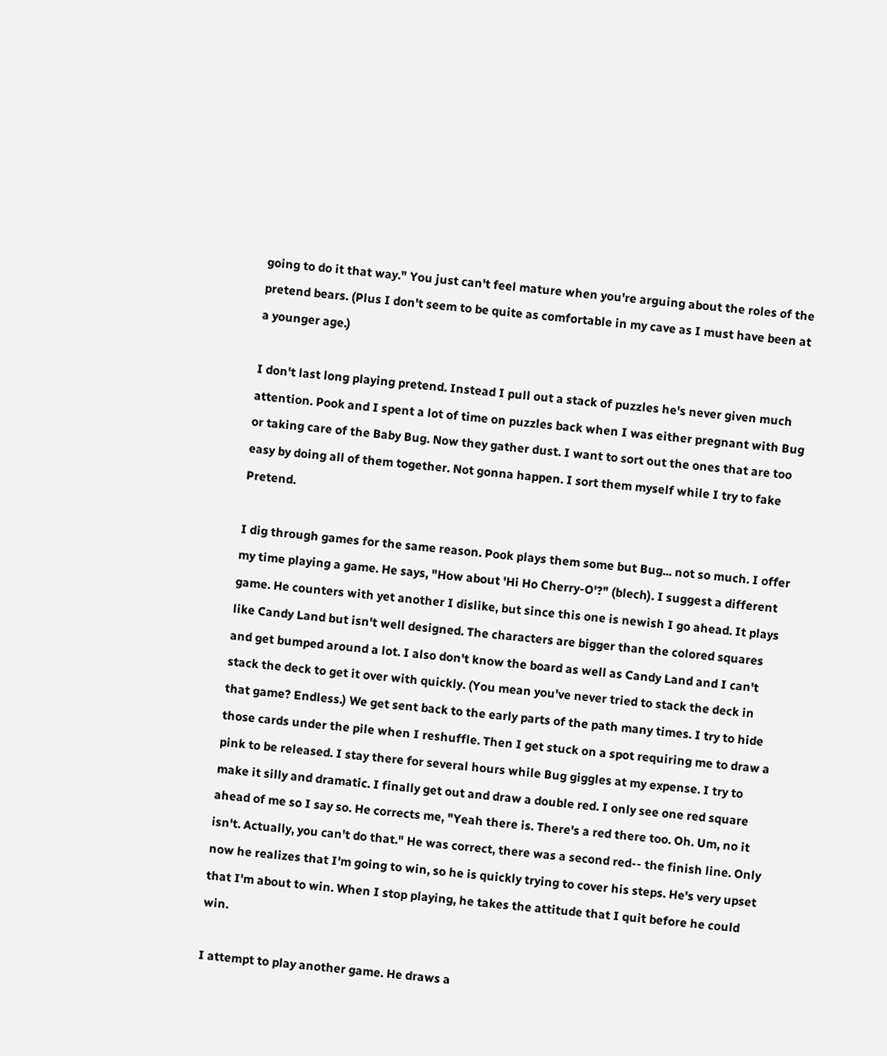going to do it that way." You just can't feel mature when you're arguing about the roles of the pretend bears. (Plus I don't seem to be quite as comfortable in my cave as I must have been at a younger age.)

I don't last long playing pretend. Instead I pull out a stack of puzzles he's never given much attention. Pook and I spent a lot of time on puzzles back when I was either pregnant with Bug or taking care of the Baby Bug. Now they gather dust. I want to sort out the ones that are too easy by doing all of them together. Not gonna happen. I sort them myself while I try to fake Pretend.

I dig through games for the same reason. Pook plays them some but Bug... not so much. I offer my time playing a game. He says, "How about 'Hi Ho Cherry-O'?" (blech). I suggest a different game. He counters with yet another I dislike, but since this one is newish I go ahead. It plays like Candy Land but isn't well designed. The characters are bigger than the colored squares and get bumped around a lot. I also don't know the board as well as Candy Land and I can't stack the deck to get it over with quickly. (You mean you've never tried to stack the deck in that game? Endless.) We get sent back to the early parts of the path many times. I try to hide those cards under the pile when I reshuffle. Then I get stuck on a spot requiring me to draw a pink to be released. I stay there for several hours while Bug giggles at my expense. I try to make it silly and dramatic. I finally get out and draw a double red. I only see one red square ahead of me so I say so. He corrects me, "Yeah there is. There's a red there too. Oh. Um, no it isn't. Actually, you can't do that." He was correct, there was a second red-- the finish line. Only now he realizes that I'm going to win, so he is quickly trying to cover his steps. He's very upset that I'm about to win. When I stop playing, he takes the attitude that I quit before he could win.

I attempt to play another game. He draws a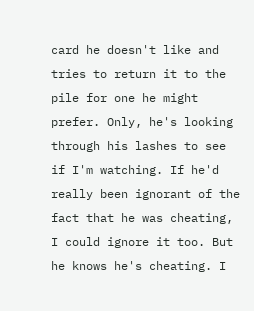card he doesn't like and tries to return it to the pile for one he might prefer. Only, he's looking through his lashes to see if I'm watching. If he'd really been ignorant of the fact that he was cheating, I could ignore it too. But he knows he's cheating. I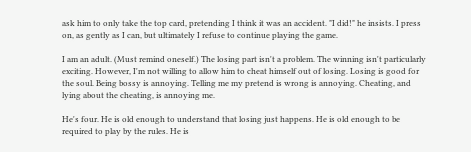ask him to only take the top card, pretending I think it was an accident. "I did!" he insists. I press on, as gently as I can, but ultimately I refuse to continue playing the game.

I am an adult. (Must remind oneself.) The losing part isn't a problem. The winning isn't particularly exciting. However, I'm not willing to allow him to cheat himself out of losing. Losing is good for the soul. Being bossy is annoying. Telling me my pretend is wrong is annoying. Cheating, and lying about the cheating, is annoying me.

He's four. He is old enough to understand that losing just happens. He is old enough to be required to play by the rules. He is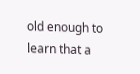old enough to learn that a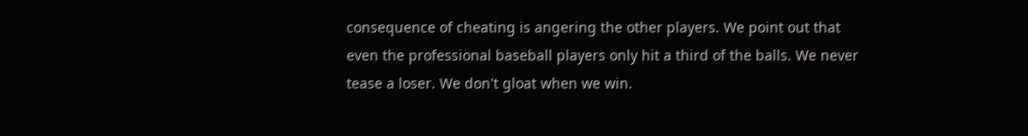consequence of cheating is angering the other players. We point out that even the professional baseball players only hit a third of the balls. We never tease a loser. We don't gloat when we win.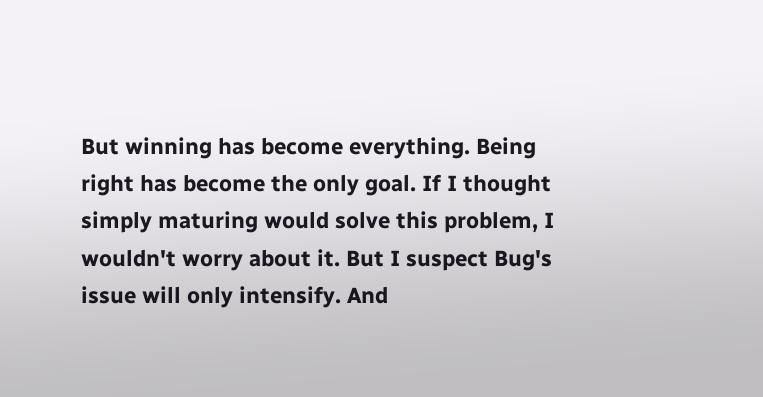But winning has become everything. Being right has become the only goal. If I thought simply maturing would solve this problem, I wouldn't worry about it. But I suspect Bug's issue will only intensify. And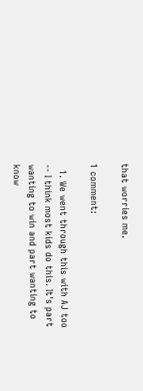that worries me.

1 comment:

  1. We went through this with AJ too -- I think most kids do this. It's part wanting to win and part wanting to know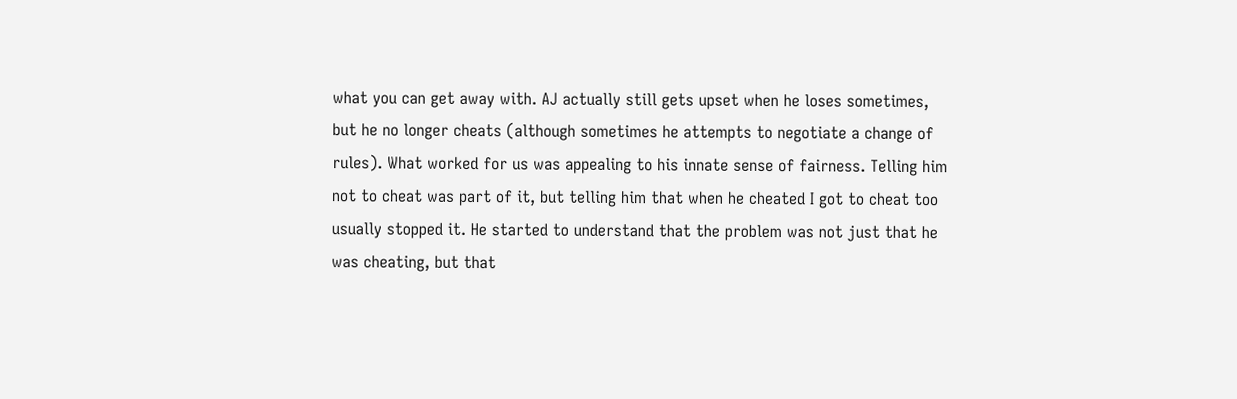what you can get away with. AJ actually still gets upset when he loses sometimes, but he no longer cheats (although sometimes he attempts to negotiate a change of rules). What worked for us was appealing to his innate sense of fairness. Telling him not to cheat was part of it, but telling him that when he cheated I got to cheat too usually stopped it. He started to understand that the problem was not just that he was cheating, but that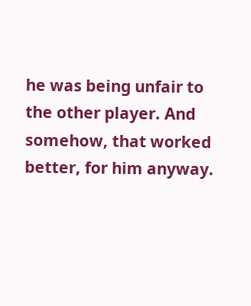he was being unfair to the other player. And somehow, that worked better, for him anyway.